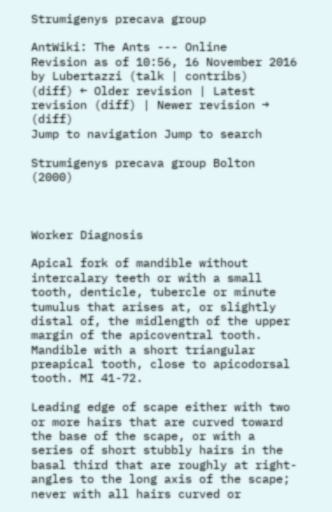Strumigenys precava group

AntWiki: The Ants --- Online
Revision as of 10:56, 16 November 2016 by Lubertazzi (talk | contribs)
(diff) ← Older revision | Latest revision (diff) | Newer revision → (diff)
Jump to navigation Jump to search

Strumigenys precava group Bolton (2000)



Worker Diagnosis

Apical fork of mandible without intercalary teeth or with a small tooth, denticle, tubercle or minute tumulus that arises at, or slightly distal of, the midlength of the upper margin of the apicoventral tooth. Mandible with a short triangular preapical tooth, close to apicodorsal tooth. MI 41-72.

Leading edge of scape either with two or more hairs that are curved toward the base of the scape, or with a series of short stubbly hairs in the basal third that are roughly at right-angles to the long axis of the scape; never with all hairs curved or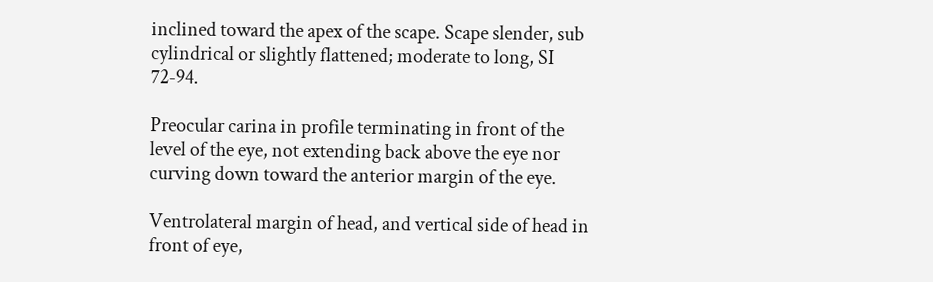inclined toward the apex of the scape. Scape slender, sub cylindrical or slightly flattened; moderate to long, SI 72-94.

Preocular carina in profile terminating in front of the level of the eye, not extending back above the eye nor curving down toward the anterior margin of the eye.

Ventrolateral margin of head, and vertical side of head in front of eye,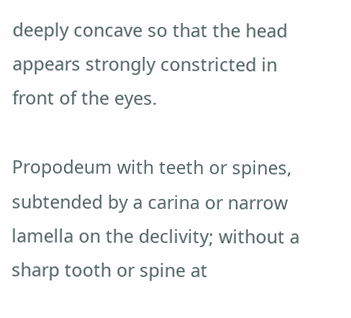deeply concave so that the head appears strongly constricted in front of the eyes.

Propodeum with teeth or spines, subtended by a carina or narrow lamella on the declivity; without a sharp tooth or spine at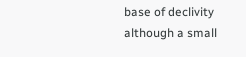base of declivity although a small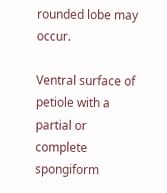rounded lobe may occur.

Ventral surface of petiole with a partial or complete spongiform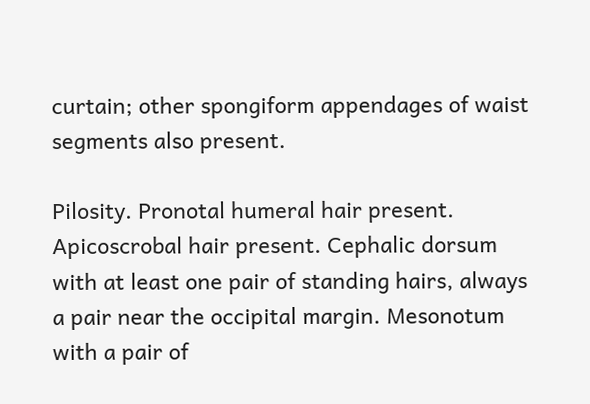curtain; other spongiform appendages of waist segments also present.

Pilosity. Pronotal humeral hair present. Apicoscrobal hair present. Cephalic dorsum with at least one pair of standing hairs, always a pair near the occipital margin. Mesonotum with a pair of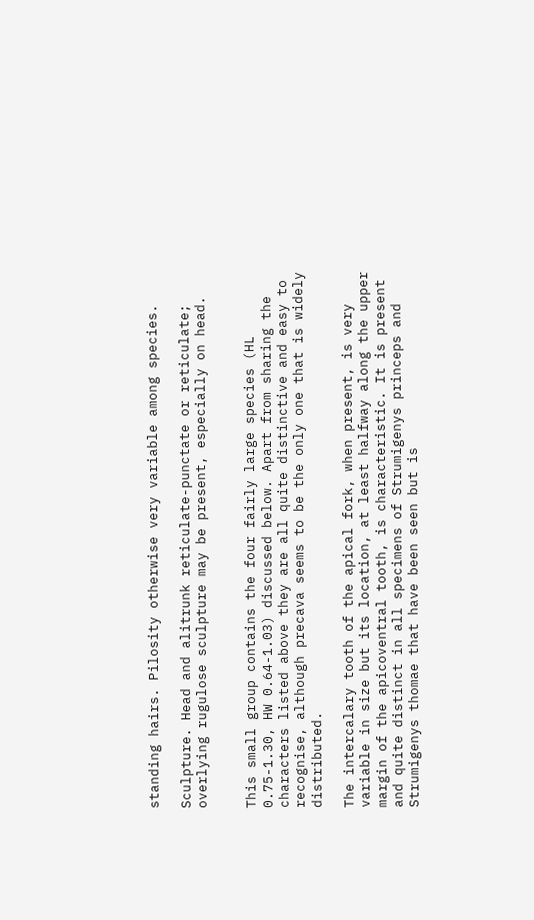standing hairs. Pilosity otherwise very variable among species.

Sculpture. Head and alitrunk reticulate-punctate or reticulate; overlying rugulose sculpture may be present, especially on head.


This small group contains the four fairly large species (HL 0.75-1.30, HW 0.64-1.03) discussed below. Apart from sharing the characters listed above they are all quite distinctive and easy to recognise, although precava seems to be the only one that is widely distributed.

The intercalary tooth of the apical fork, when present, is very variable in size but its location, at least halfway along the upper margin of the apicoventral tooth, is characteristic. It is present and quite distinct in all specimens of Strumigenys princeps and Strumigenys thomae that have been seen but is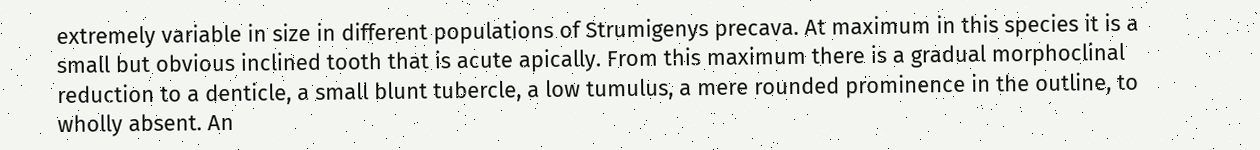extremely variable in size in different populations of Strumigenys precava. At maximum in this species it is a small but obvious inclined tooth that is acute apically. From this maximum there is a gradual morphoclinal reduction to a denticle, a small blunt tubercle, a low tumulus, a mere rounded prominence in the outline, to wholly absent. An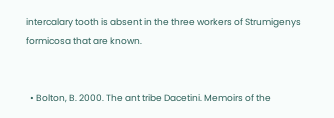intercalary tooth is absent in the three workers of Strumigenys formicosa that are known.


  • Bolton, B. 2000. The ant tribe Dacetini. Memoirs of the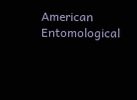American Entomological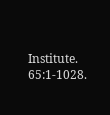Institute. 65:1-1028.